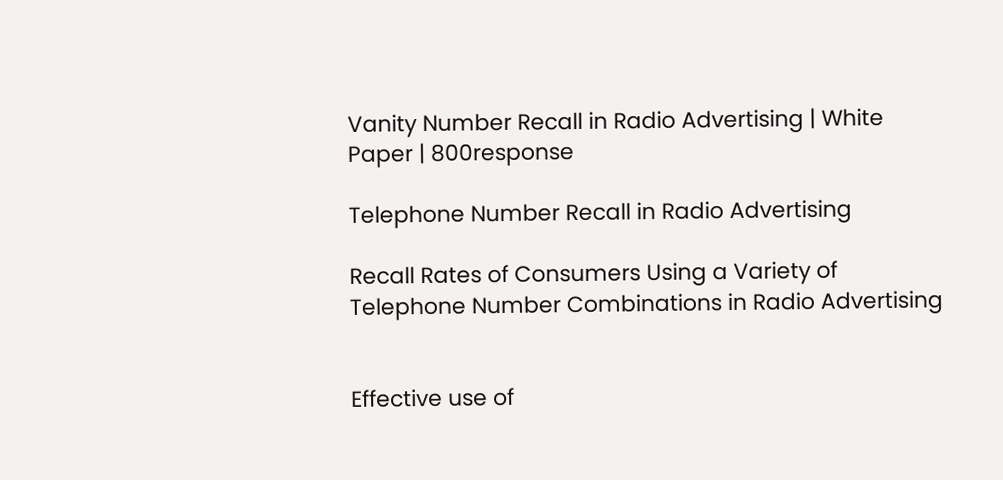Vanity Number Recall in Radio Advertising | White Paper | 800response

Telephone Number Recall in Radio Advertising

Recall Rates of Consumers Using a Variety of Telephone Number Combinations in Radio Advertising


Effective use of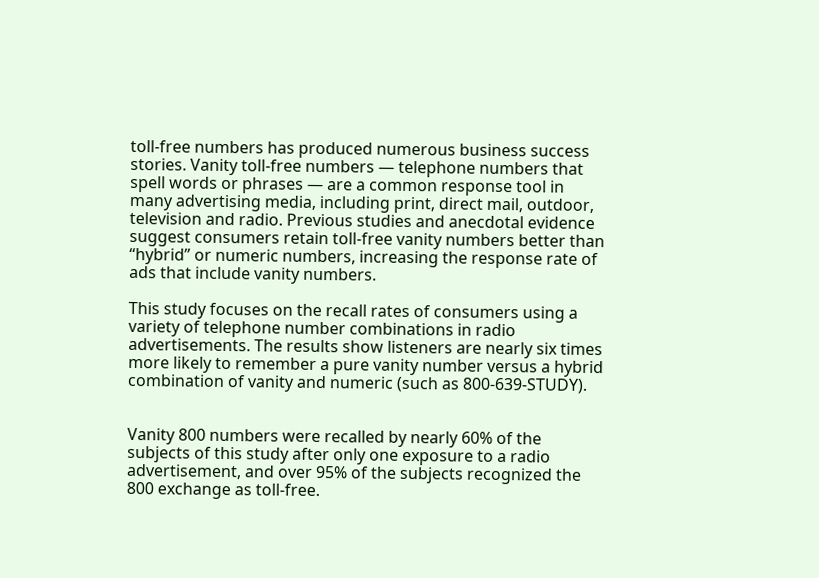toll-free numbers has produced numerous business success stories. Vanity toll-free numbers — telephone numbers that spell words or phrases — are a common response tool in many advertising media, including print, direct mail, outdoor, television and radio. Previous studies and anecdotal evidence suggest consumers retain toll-free vanity numbers better than “hybrid” or numeric numbers, increasing the response rate of ads that include vanity numbers.

This study focuses on the recall rates of consumers using a variety of telephone number combinations in radio advertisements. The results show listeners are nearly six times more likely to remember a pure vanity number versus a hybrid combination of vanity and numeric (such as 800-639-STUDY).


Vanity 800 numbers were recalled by nearly 60% of the subjects of this study after only one exposure to a radio advertisement, and over 95% of the subjects recognized the 800 exchange as toll-free.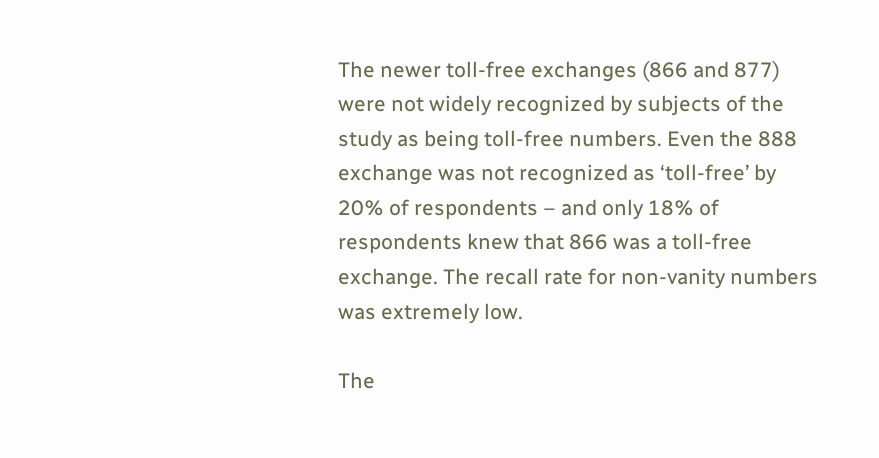The newer toll-free exchanges (866 and 877) were not widely recognized by subjects of the study as being toll-free numbers. Even the 888 exchange was not recognized as ‘toll-free’ by 20% of respondents – and only 18% of respondents knew that 866 was a toll-free exchange. The recall rate for non-vanity numbers was extremely low.

The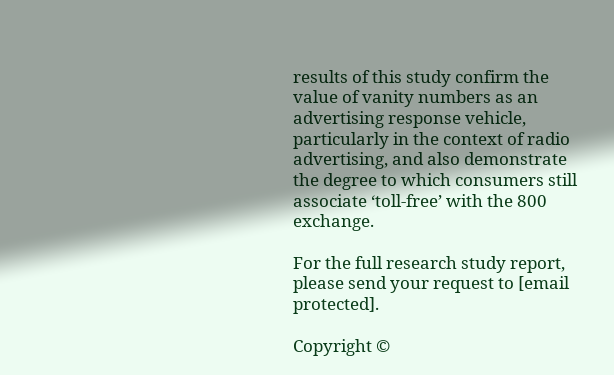results of this study confirm the value of vanity numbers as an advertising response vehicle, particularly in the context of radio advertising, and also demonstrate the degree to which consumers still associate ‘toll-free’ with the 800 exchange.

For the full research study report, please send your request to [email protected].

Copyright ©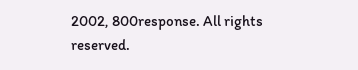2002, 800response. All rights reserved.